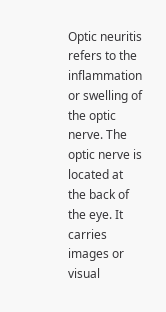Optic neuritis refers to the inflammation or swelling of the optic nerve. The optic nerve is located at the back of the eye. It carries images or visual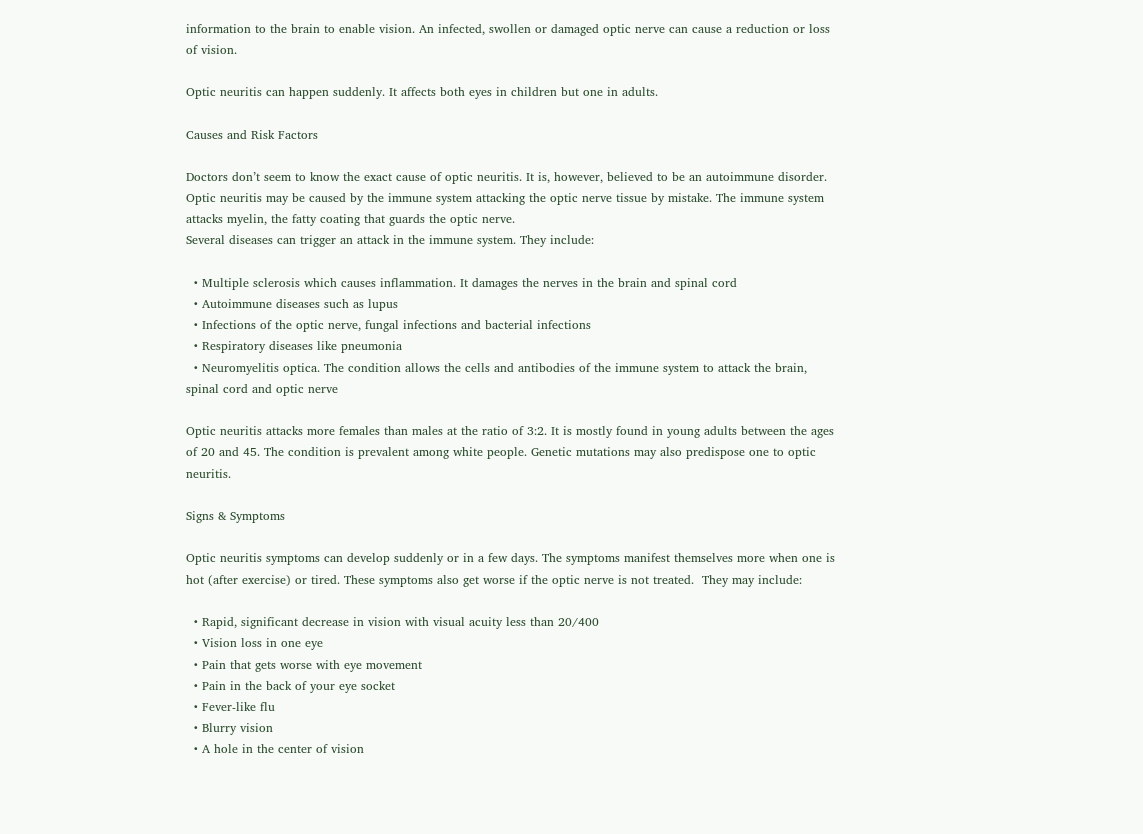information to the brain to enable vision. An infected, swollen or damaged optic nerve can cause a reduction or loss of vision.

Optic neuritis can happen suddenly. It affects both eyes in children but one in adults.

Causes and Risk Factors

Doctors don’t seem to know the exact cause of optic neuritis. It is, however, believed to be an autoimmune disorder. Optic neuritis may be caused by the immune system attacking the optic nerve tissue by mistake. The immune system attacks myelin, the fatty coating that guards the optic nerve.
Several diseases can trigger an attack in the immune system. They include:

  • Multiple sclerosis which causes inflammation. It damages the nerves in the brain and spinal cord
  • Autoimmune diseases such as lupus
  • Infections of the optic nerve, fungal infections and bacterial infections
  • Respiratory diseases like pneumonia
  • Neuromyelitis optica. The condition allows the cells and antibodies of the immune system to attack the brain, spinal cord and optic nerve

Optic neuritis attacks more females than males at the ratio of 3:2. It is mostly found in young adults between the ages of 20 and 45. The condition is prevalent among white people. Genetic mutations may also predispose one to optic neuritis.

Signs & Symptoms

Optic neuritis symptoms can develop suddenly or in a few days. The symptoms manifest themselves more when one is hot (after exercise) or tired. These symptoms also get worse if the optic nerve is not treated.  They may include:

  • Rapid, significant decrease in vision with visual acuity less than 20/400
  • Vision loss in one eye
  • Pain that gets worse with eye movement
  • Pain in the back of your eye socket
  • Fever-like flu
  • Blurry vision
  • A hole in the center of vision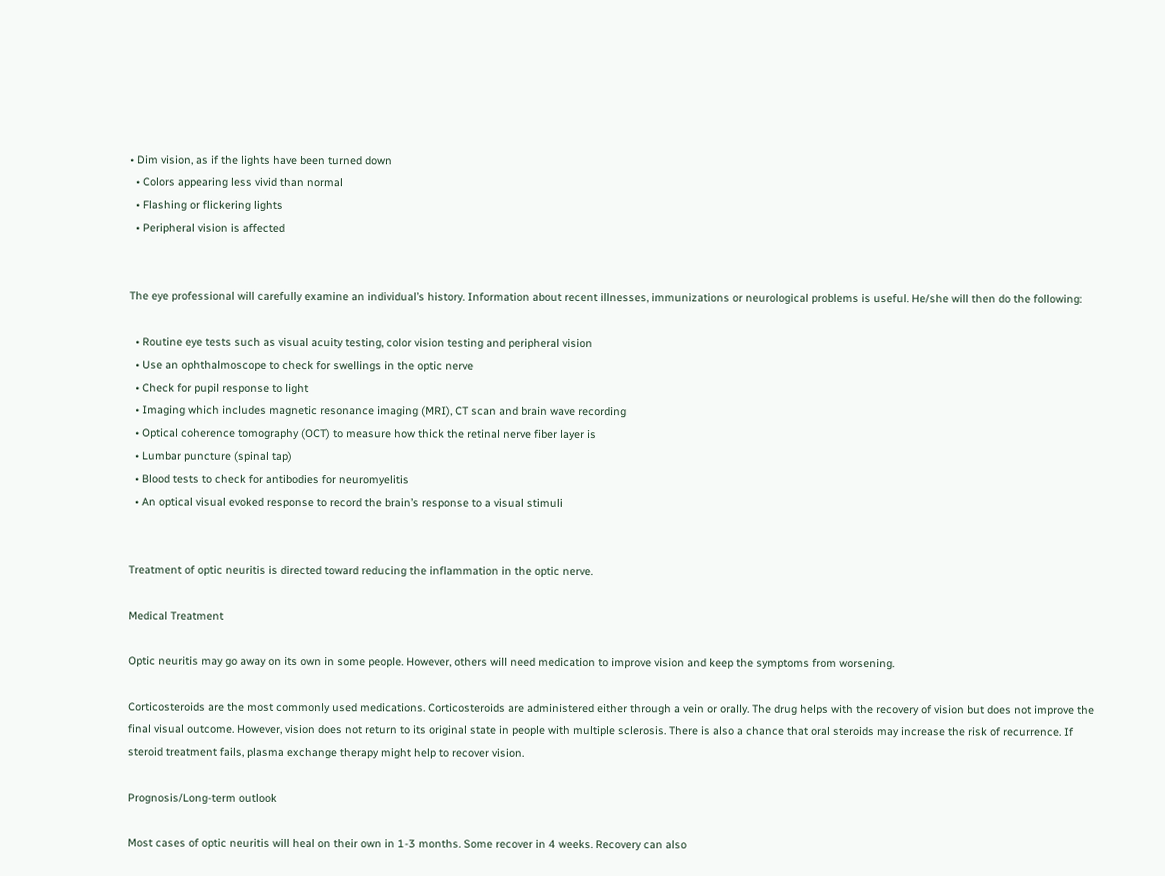• Dim vision, as if the lights have been turned down
  • Colors appearing less vivid than normal
  • Flashing or flickering lights
  • Peripheral vision is affected


The eye professional will carefully examine an individual’s history. Information about recent illnesses, immunizations or neurological problems is useful. He/she will then do the following:

  • Routine eye tests such as visual acuity testing, color vision testing and peripheral vision
  • Use an ophthalmoscope to check for swellings in the optic nerve
  • Check for pupil response to light
  • Imaging which includes magnetic resonance imaging (MRI), CT scan and brain wave recording
  • Optical coherence tomography (OCT) to measure how thick the retinal nerve fiber layer is
  • Lumbar puncture (spinal tap)
  • Blood tests to check for antibodies for neuromyelitis
  • An optical visual evoked response to record the brain’s response to a visual stimuli


Treatment of optic neuritis is directed toward reducing the inflammation in the optic nerve.

Medical Treatment

Optic neuritis may go away on its own in some people. However, others will need medication to improve vision and keep the symptoms from worsening.

Corticosteroids are the most commonly used medications. Corticosteroids are administered either through a vein or orally. The drug helps with the recovery of vision but does not improve the final visual outcome. However, vision does not return to its original state in people with multiple sclerosis. There is also a chance that oral steroids may increase the risk of recurrence. If steroid treatment fails, plasma exchange therapy might help to recover vision.

Prognosis/Long-term outlook

Most cases of optic neuritis will heal on their own in 1-3 months. Some recover in 4 weeks. Recovery can also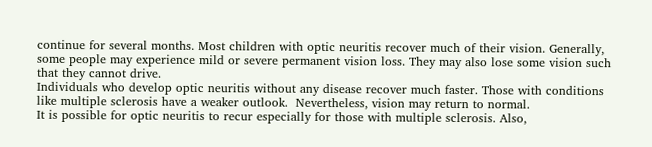continue for several months. Most children with optic neuritis recover much of their vision. Generally, some people may experience mild or severe permanent vision loss. They may also lose some vision such that they cannot drive.
Individuals who develop optic neuritis without any disease recover much faster. Those with conditions like multiple sclerosis have a weaker outlook.  Nevertheless, vision may return to normal.
It is possible for optic neuritis to recur especially for those with multiple sclerosis. Also,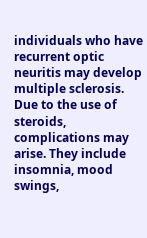individuals who have recurrent optic neuritis may develop multiple sclerosis.
Due to the use of steroids, complications may arise. They include insomnia, mood swings,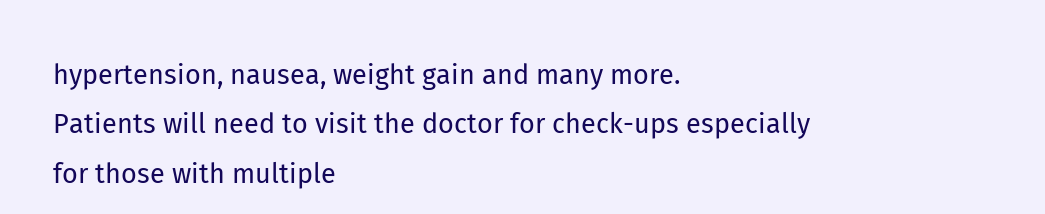hypertension, nausea, weight gain and many more.
Patients will need to visit the doctor for check-ups especially for those with multiple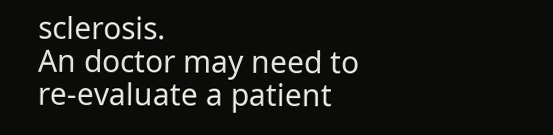sclerosis.
An doctor may need to re-evaluate a patient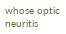whose optic neuritis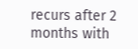recurs after 2 months with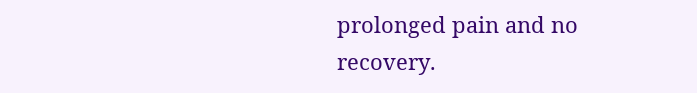prolonged pain and no recovery.